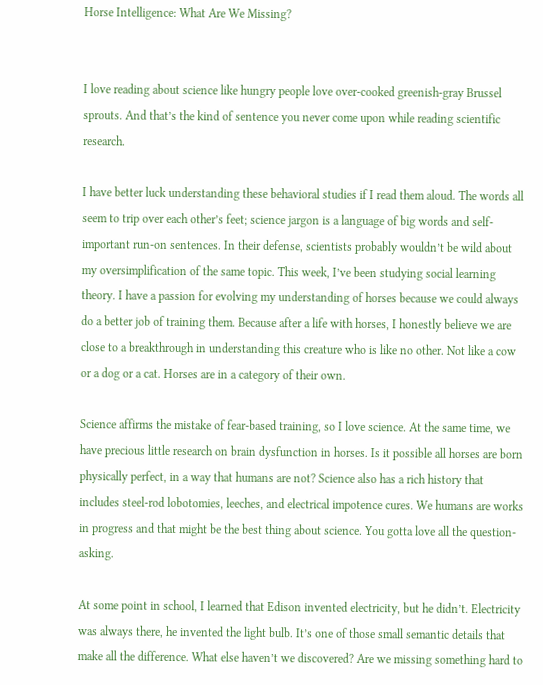Horse Intelligence: What Are We Missing?


I love reading about science like hungry people love over-cooked greenish-gray Brussel sprouts. And that’s the kind of sentence you never come upon while reading scientific research.

I have better luck understanding these behavioral studies if I read them aloud. The words all seem to trip over each other’s feet; science jargon is a language of big words and self-important run-on sentences. In their defense, scientists probably wouldn’t be wild about my oversimplification of the same topic. This week, I’ve been studying social learning theory. I have a passion for evolving my understanding of horses because we could always do a better job of training them. Because after a life with horses, I honestly believe we are close to a breakthrough in understanding this creature who is like no other. Not like a cow or a dog or a cat. Horses are in a category of their own.

Science affirms the mistake of fear-based training, so I love science. At the same time, we have precious little research on brain dysfunction in horses. Is it possible all horses are born physically perfect, in a way that humans are not? Science also has a rich history that includes steel-rod lobotomies, leeches, and electrical impotence cures. We humans are works in progress and that might be the best thing about science. You gotta love all the question-asking.

At some point in school, I learned that Edison invented electricity, but he didn’t. Electricity was always there, he invented the light bulb. It’s one of those small semantic details that make all the difference. What else haven’t we discovered? Are we missing something hard to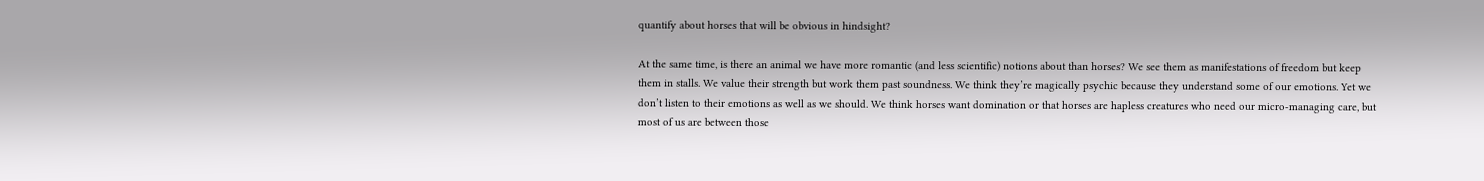quantify about horses that will be obvious in hindsight?

At the same time, is there an animal we have more romantic (and less scientific) notions about than horses? We see them as manifestations of freedom but keep them in stalls. We value their strength but work them past soundness. We think they’re magically psychic because they understand some of our emotions. Yet we don’t listen to their emotions as well as we should. We think horses want domination or that horses are hapless creatures who need our micro-managing care, but most of us are between those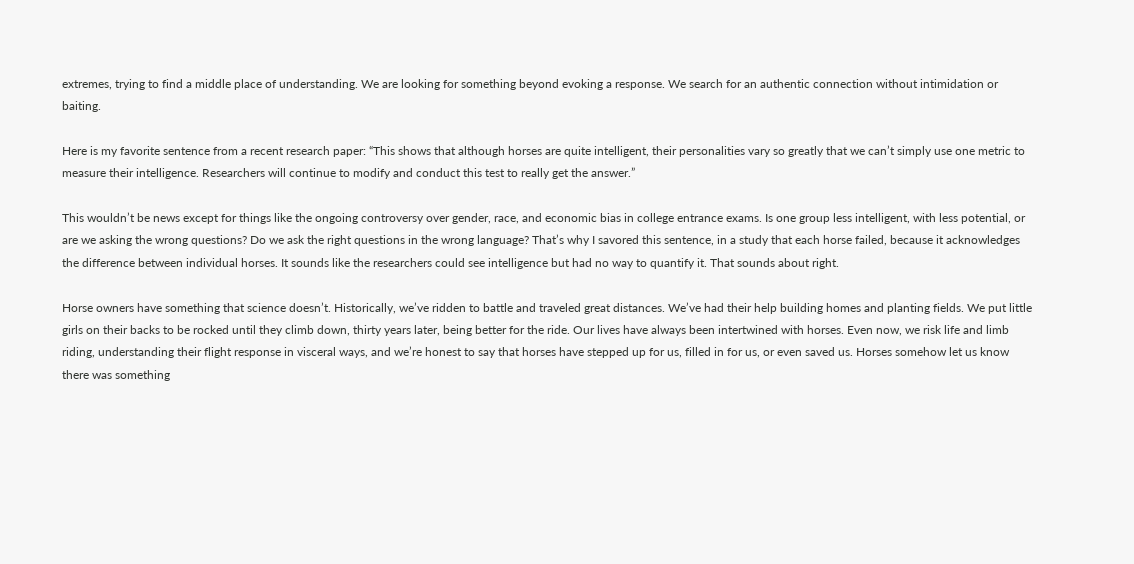extremes, trying to find a middle place of understanding. We are looking for something beyond evoking a response. We search for an authentic connection without intimidation or baiting.

Here is my favorite sentence from a recent research paper: “This shows that although horses are quite intelligent, their personalities vary so greatly that we can’t simply use one metric to measure their intelligence. Researchers will continue to modify and conduct this test to really get the answer.”

This wouldn’t be news except for things like the ongoing controversy over gender, race, and economic bias in college entrance exams. Is one group less intelligent, with less potential, or are we asking the wrong questions? Do we ask the right questions in the wrong language? That’s why I savored this sentence, in a study that each horse failed, because it acknowledges the difference between individual horses. It sounds like the researchers could see intelligence but had no way to quantify it. That sounds about right.

Horse owners have something that science doesn’t. Historically, we’ve ridden to battle and traveled great distances. We’ve had their help building homes and planting fields. We put little girls on their backs to be rocked until they climb down, thirty years later, being better for the ride. Our lives have always been intertwined with horses. Even now, we risk life and limb riding, understanding their flight response in visceral ways, and we’re honest to say that horses have stepped up for us, filled in for us, or even saved us. Horses somehow let us know there was something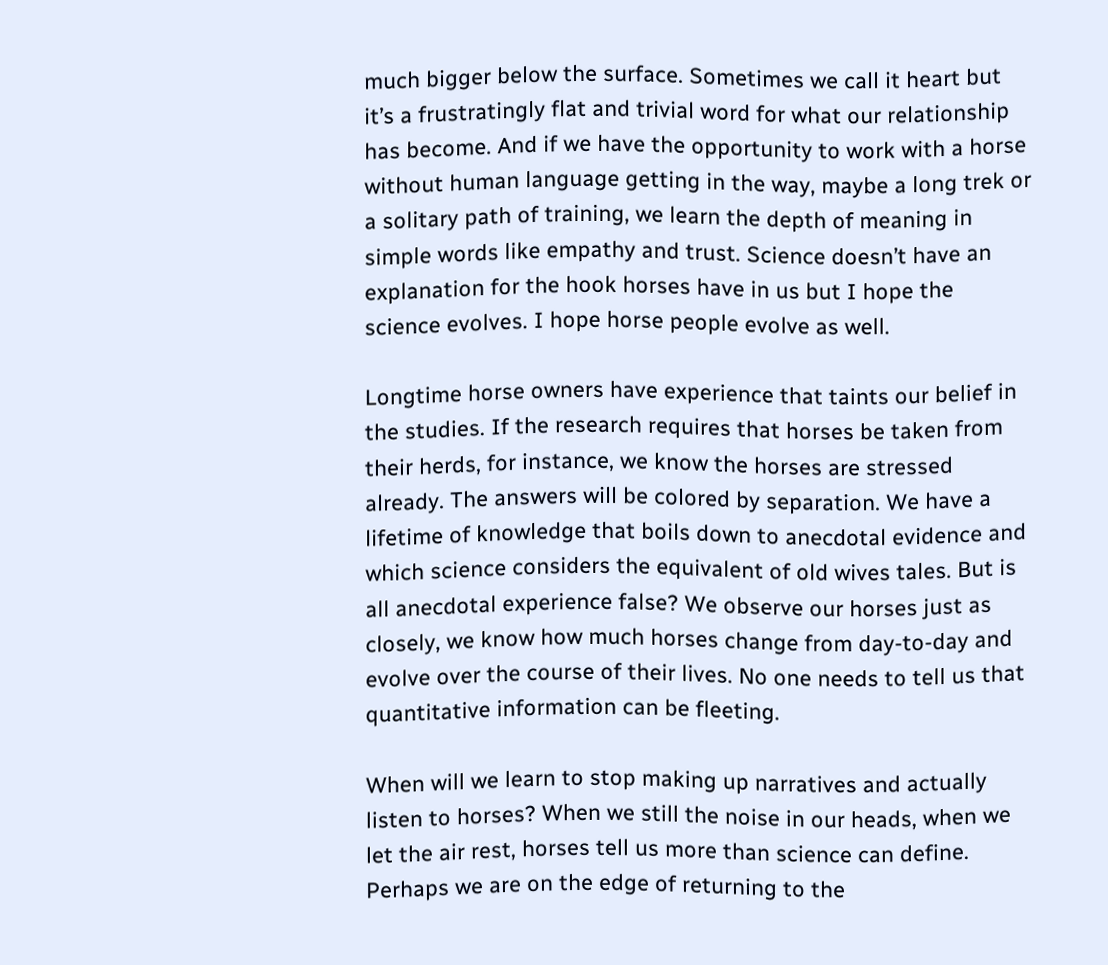much bigger below the surface. Sometimes we call it heart but it’s a frustratingly flat and trivial word for what our relationship has become. And if we have the opportunity to work with a horse without human language getting in the way, maybe a long trek or a solitary path of training, we learn the depth of meaning in simple words like empathy and trust. Science doesn’t have an explanation for the hook horses have in us but I hope the science evolves. I hope horse people evolve as well.

Longtime horse owners have experience that taints our belief in the studies. If the research requires that horses be taken from their herds, for instance, we know the horses are stressed already. The answers will be colored by separation. We have a lifetime of knowledge that boils down to anecdotal evidence and which science considers the equivalent of old wives tales. But is all anecdotal experience false? We observe our horses just as closely, we know how much horses change from day-to-day and evolve over the course of their lives. No one needs to tell us that quantitative information can be fleeting.

When will we learn to stop making up narratives and actually listen to horses? When we still the noise in our heads, when we let the air rest, horses tell us more than science can define. Perhaps we are on the edge of returning to the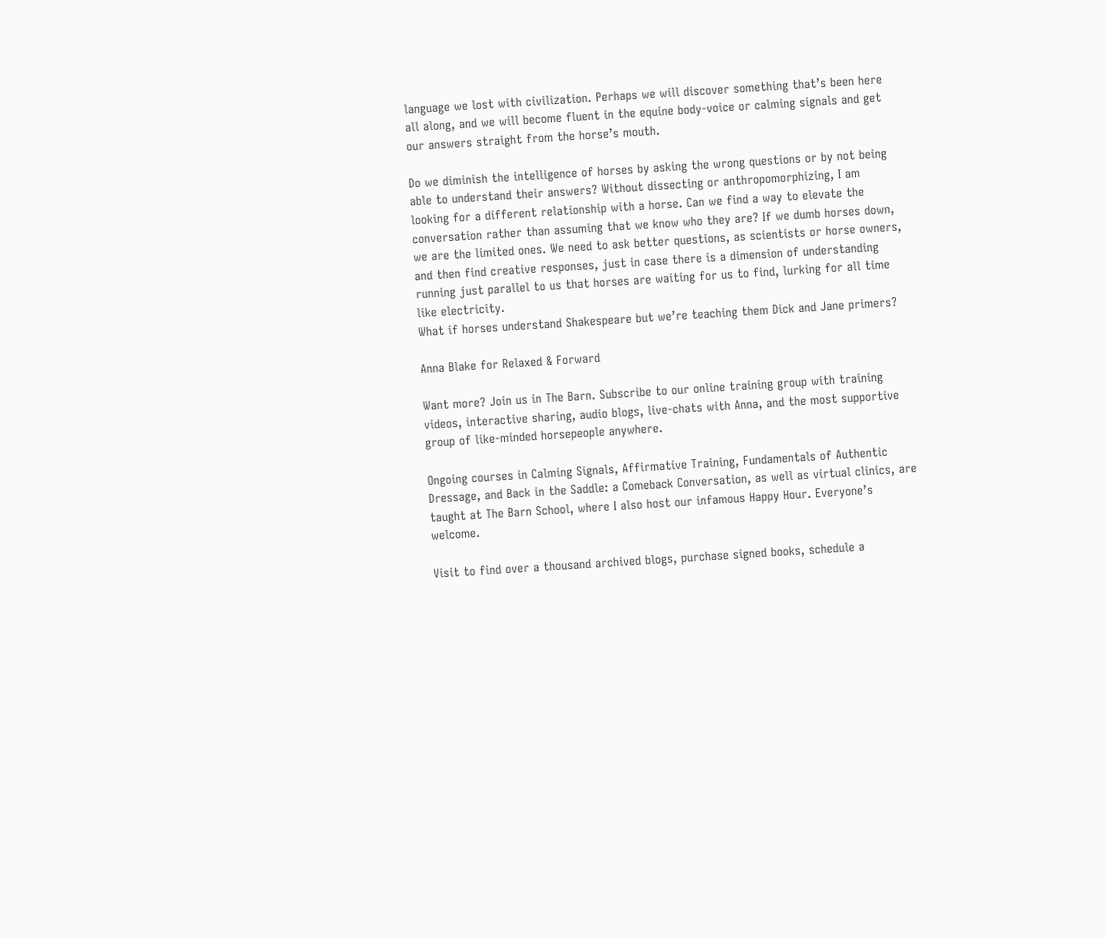language we lost with civilization. Perhaps we will discover something that’s been here all along, and we will become fluent in the equine body-voice or calming signals and get our answers straight from the horse’s mouth.

Do we diminish the intelligence of horses by asking the wrong questions or by not being able to understand their answers? Without dissecting or anthropomorphizing, I am looking for a different relationship with a horse. Can we find a way to elevate the conversation rather than assuming that we know who they are? If we dumb horses down, we are the limited ones. We need to ask better questions, as scientists or horse owners, and then find creative responses, just in case there is a dimension of understanding running just parallel to us that horses are waiting for us to find, lurking for all time like electricity.
What if horses understand Shakespeare but we’re teaching them Dick and Jane primers?

Anna Blake for Relaxed & Forward

Want more? Join us in The Barn. Subscribe to our online training group with training videos, interactive sharing, audio blogs, live-chats with Anna, and the most supportive group of like-minded horsepeople anywhere.

Ongoing courses in Calming Signals, Affirmative Training, Fundamentals of Authentic Dressage, and Back in the Saddle: a Comeback Conversation, as well as virtual clinics, are taught at The Barn School, where I also host our infamous Happy Hour. Everyone’s welcome.

Visit to find over a thousand archived blogs, purchase signed books, schedule a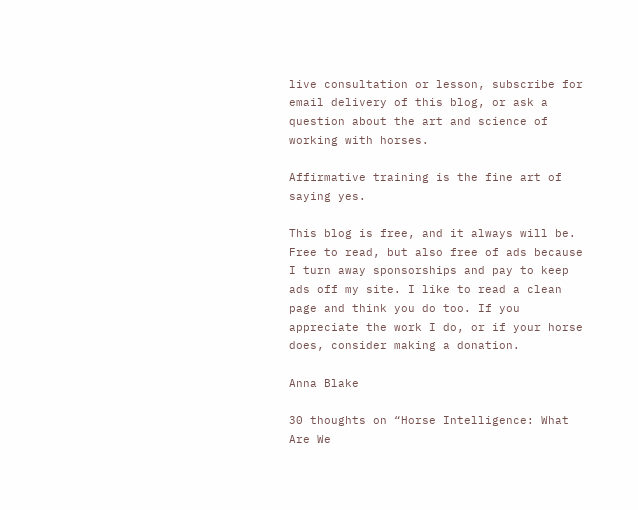live consultation or lesson, subscribe for email delivery of this blog, or ask a question about the art and science of working with horses.

Affirmative training is the fine art of saying yes.

This blog is free, and it always will be. Free to read, but also free of ads because I turn away sponsorships and pay to keep ads off my site. I like to read a clean page and think you do too. If you appreciate the work I do, or if your horse does, consider making a donation.

Anna Blake

30 thoughts on “Horse Intelligence: What Are We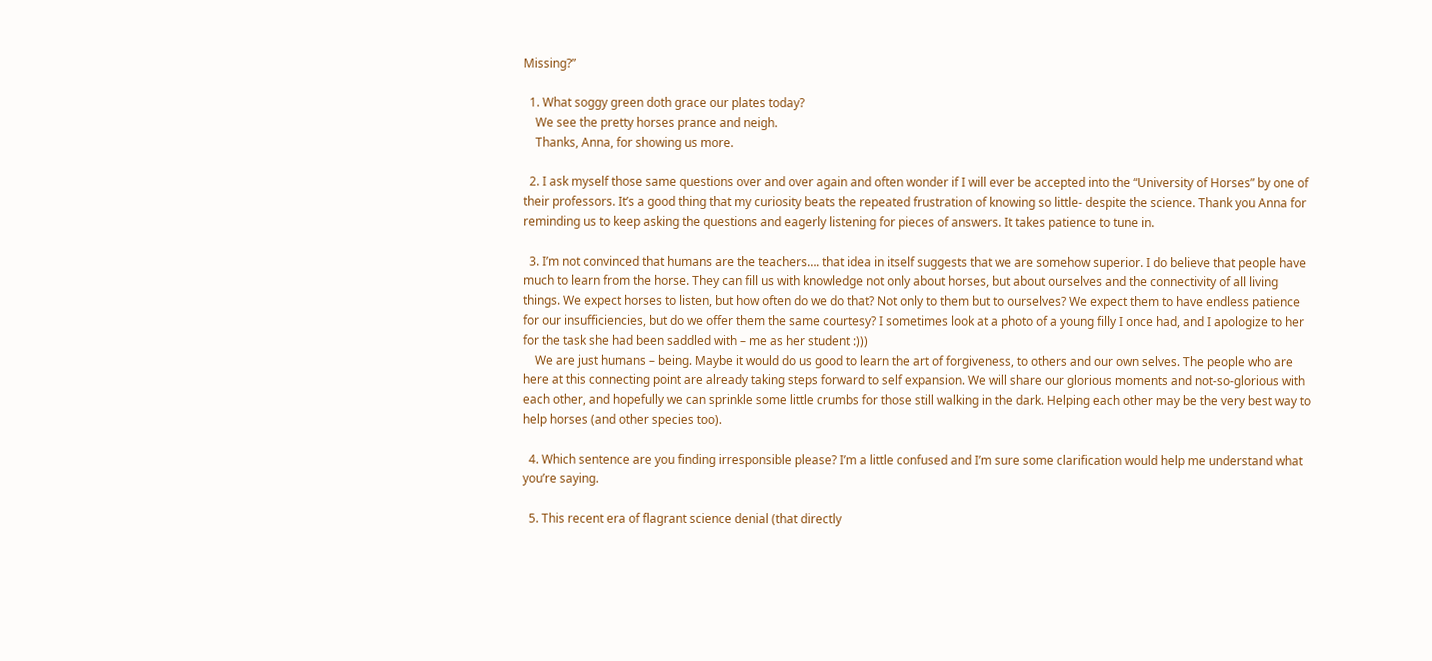Missing?”

  1. What soggy green doth grace our plates today?
    We see the pretty horses prance and neigh.
    Thanks, Anna, for showing us more.

  2. I ask myself those same questions over and over again and often wonder if I will ever be accepted into the “University of Horses” by one of their professors. It’s a good thing that my curiosity beats the repeated frustration of knowing so little- despite the science. Thank you Anna for reminding us to keep asking the questions and eagerly listening for pieces of answers. It takes patience to tune in.

  3. I’m not convinced that humans are the teachers…. that idea in itself suggests that we are somehow superior. I do believe that people have much to learn from the horse. They can fill us with knowledge not only about horses, but about ourselves and the connectivity of all living things. We expect horses to listen, but how often do we do that? Not only to them but to ourselves? We expect them to have endless patience for our insufficiencies, but do we offer them the same courtesy? I sometimes look at a photo of a young filly I once had, and I apologize to her for the task she had been saddled with – me as her student :)))
    We are just humans – being. Maybe it would do us good to learn the art of forgiveness, to others and our own selves. The people who are here at this connecting point are already taking steps forward to self expansion. We will share our glorious moments and not-so-glorious with each other, and hopefully we can sprinkle some little crumbs for those still walking in the dark. Helping each other may be the very best way to help horses (and other species too).

  4. Which sentence are you finding irresponsible please? I’m a little confused and I’m sure some clarification would help me understand what you’re saying.

  5. This recent era of flagrant science denial (that directly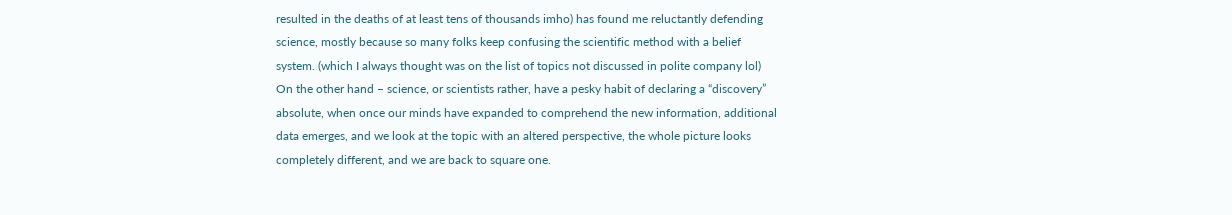resulted in the deaths of at least tens of thousands imho) has found me reluctantly defending science, mostly because so many folks keep confusing the scientific method with a belief system. (which I always thought was on the list of topics not discussed in polite company lol) On the other hand – science, or scientists rather, have a pesky habit of declaring a “discovery” absolute, when once our minds have expanded to comprehend the new information, additional data emerges, and we look at the topic with an altered perspective, the whole picture looks completely different, and we are back to square one.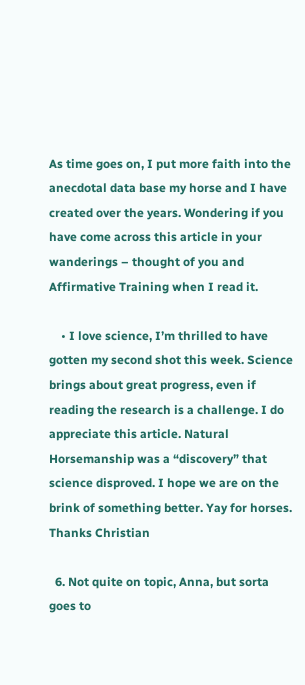As time goes on, I put more faith into the anecdotal data base my horse and I have created over the years. Wondering if you have come across this article in your wanderings – thought of you and Affirmative Training when I read it.

    • I love science, I’m thrilled to have gotten my second shot this week. Science brings about great progress, even if reading the research is a challenge. I do appreciate this article. Natural Horsemanship was a “discovery” that science disproved. I hope we are on the brink of something better. Yay for horses. Thanks Christian

  6. Not quite on topic, Anna, but sorta goes to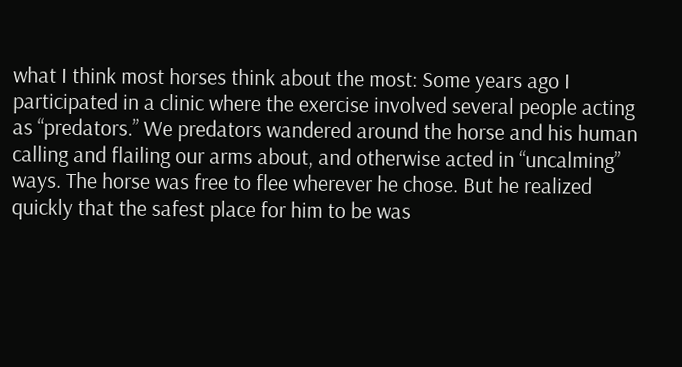what I think most horses think about the most: Some years ago I participated in a clinic where the exercise involved several people acting as “predators.” We predators wandered around the horse and his human calling and flailing our arms about, and otherwise acted in “uncalming” ways. The horse was free to flee wherever he chose. But he realized quickly that the safest place for him to be was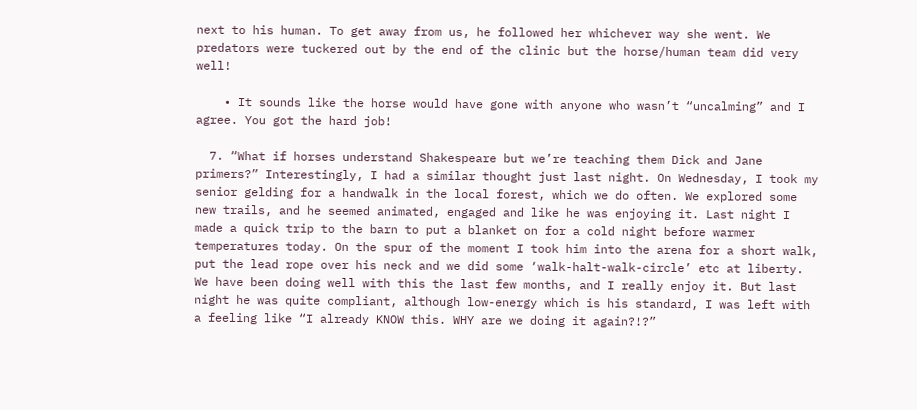next to his human. To get away from us, he followed her whichever way she went. We predators were tuckered out by the end of the clinic but the horse/human team did very well!

    • It sounds like the horse would have gone with anyone who wasn’t “uncalming” and I agree. You got the hard job!

  7. “What if horses understand Shakespeare but we’re teaching them Dick and Jane primers?” Interestingly, I had a similar thought just last night. On Wednesday, I took my senior gelding for a handwalk in the local forest, which we do often. We explored some new trails, and he seemed animated, engaged and like he was enjoying it. Last night I made a quick trip to the barn to put a blanket on for a cold night before warmer temperatures today. On the spur of the moment I took him into the arena for a short walk, put the lead rope over his neck and we did some ‘walk-halt-walk-circle’ etc at liberty. We have been doing well with this the last few months, and I really enjoy it. But last night he was quite compliant, although low-energy which is his standard, I was left with a feeling like “I already KNOW this. WHY are we doing it again?!?”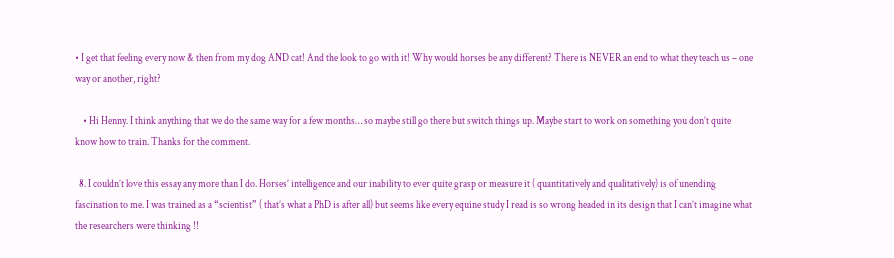• I get that feeling every now & then from my dog AND cat! And the look to go with it! Why would horses be any different? There is NEVER an end to what they teach us – one way or another, right?

    • Hi Henny. I think anything that we do the same way for a few months… so maybe still go there but switch things up. Maybe start to work on something you don’t quite know how to train. Thanks for the comment.

  8. I couldn’t love this essay any more than I do. Horses’ intelligence and our inability to ever quite grasp or measure it ( quantitatively and qualitatively) is of unending fascination to me. I was trained as a “scientist” ( that’s what a PhD is after all) but seems like every equine study I read is so wrong headed in its design that I can’t imagine what the researchers were thinking !!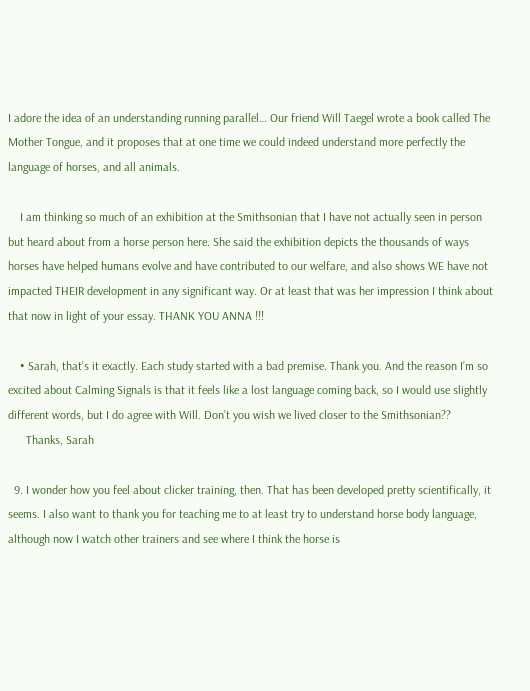I adore the idea of an understanding running parallel… Our friend Will Taegel wrote a book called The Mother Tongue, and it proposes that at one time we could indeed understand more perfectly the language of horses, and all animals.

    I am thinking so much of an exhibition at the Smithsonian that I have not actually seen in person but heard about from a horse person here. She said the exhibition depicts the thousands of ways horses have helped humans evolve and have contributed to our welfare, and also shows WE have not impacted THEIR development in any significant way. Or at least that was her impression I think about that now in light of your essay. THANK YOU ANNA !!!

    • Sarah, that’s it exactly. Each study started with a bad premise. Thank you. And the reason I’m so excited about Calming Signals is that it feels like a lost language coming back, so I would use slightly different words, but I do agree with Will. Don’t you wish we lived closer to the Smithsonian??
      Thanks, Sarah

  9. I wonder how you feel about clicker training, then. That has been developed pretty scientifically, it seems. I also want to thank you for teaching me to at least try to understand horse body language, although now I watch other trainers and see where I think the horse is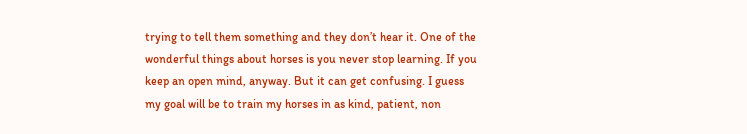trying to tell them something and they don’t hear it. One of the wonderful things about horses is you never stop learning. If you keep an open mind, anyway. But it can get confusing. I guess my goal will be to train my horses in as kind, patient, non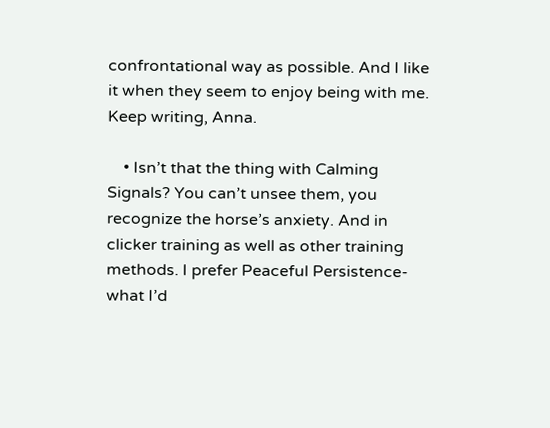confrontational way as possible. And I like it when they seem to enjoy being with me. Keep writing, Anna.

    • Isn’t that the thing with Calming Signals? You can’t unsee them, you recognize the horse’s anxiety. And in clicker training as well as other training methods. I prefer Peaceful Persistence- what I’d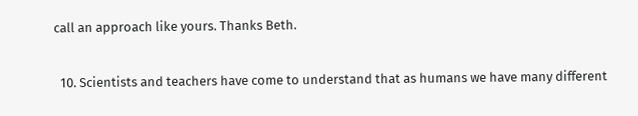call an approach like yours. Thanks Beth.

  10. Scientists and teachers have come to understand that as humans we have many different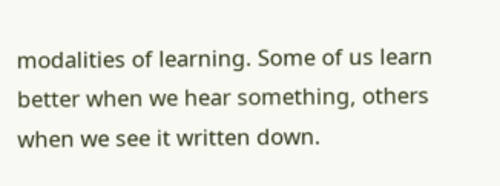modalities of learning. Some of us learn better when we hear something, others when we see it written down.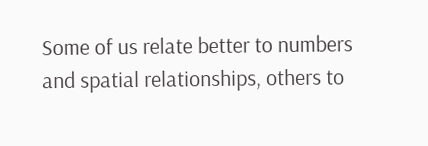Some of us relate better to numbers and spatial relationships, others to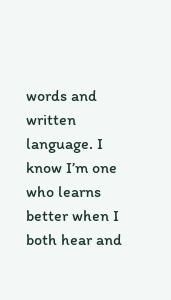words and written language. I know I’m one who learns better when I both hear and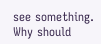see something. Why should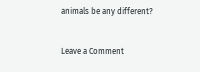animals be any different?


Leave a Comment